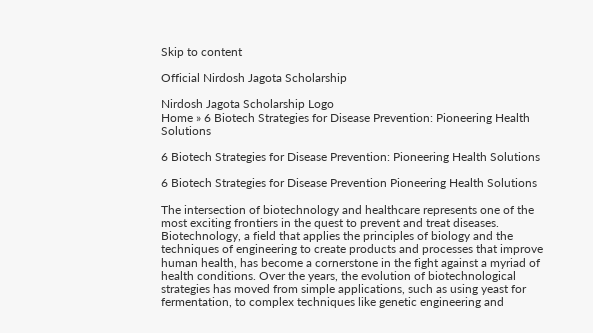Skip to content

Official Nirdosh Jagota Scholarship

Nirdosh Jagota Scholarship Logo
Home » 6 Biotech Strategies for Disease Prevention: Pioneering Health Solutions

6 Biotech Strategies for Disease Prevention: Pioneering Health Solutions

6 Biotech Strategies for Disease Prevention Pioneering Health Solutions

The intersection of biotechnology and healthcare represents one of the most exciting frontiers in the quest to prevent and treat diseases. Biotechnology, a field that applies the principles of biology and the techniques of engineering to create products and processes that improve human health, has become a cornerstone in the fight against a myriad of health conditions. Over the years, the evolution of biotechnological strategies has moved from simple applications, such as using yeast for fermentation, to complex techniques like genetic engineering and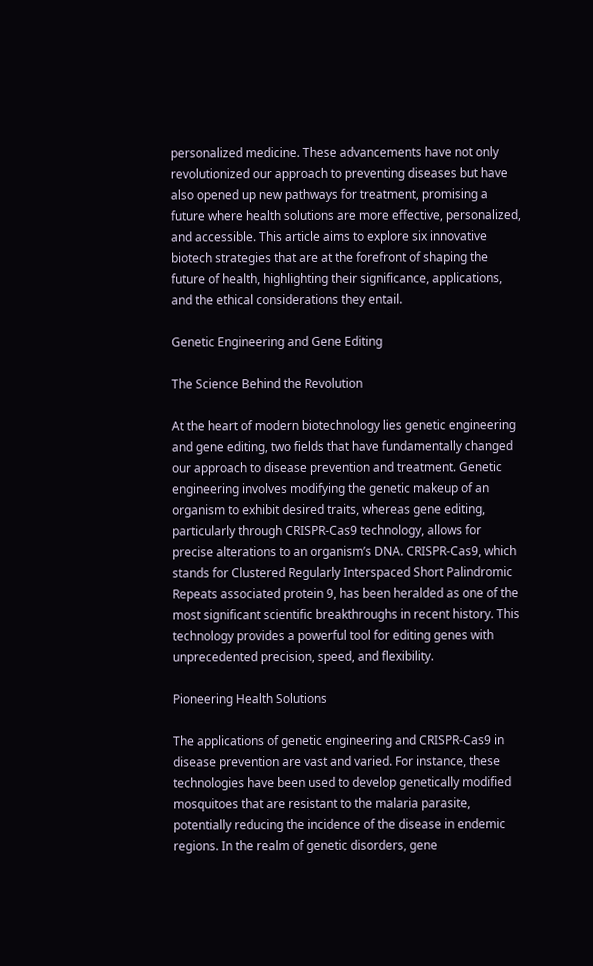personalized medicine. These advancements have not only revolutionized our approach to preventing diseases but have also opened up new pathways for treatment, promising a future where health solutions are more effective, personalized, and accessible. This article aims to explore six innovative biotech strategies that are at the forefront of shaping the future of health, highlighting their significance, applications, and the ethical considerations they entail.

Genetic Engineering and Gene Editing

The Science Behind the Revolution

At the heart of modern biotechnology lies genetic engineering and gene editing, two fields that have fundamentally changed our approach to disease prevention and treatment. Genetic engineering involves modifying the genetic makeup of an organism to exhibit desired traits, whereas gene editing, particularly through CRISPR-Cas9 technology, allows for precise alterations to an organism’s DNA. CRISPR-Cas9, which stands for Clustered Regularly Interspaced Short Palindromic Repeats associated protein 9, has been heralded as one of the most significant scientific breakthroughs in recent history. This technology provides a powerful tool for editing genes with unprecedented precision, speed, and flexibility.

Pioneering Health Solutions

The applications of genetic engineering and CRISPR-Cas9 in disease prevention are vast and varied. For instance, these technologies have been used to develop genetically modified mosquitoes that are resistant to the malaria parasite, potentially reducing the incidence of the disease in endemic regions. In the realm of genetic disorders, gene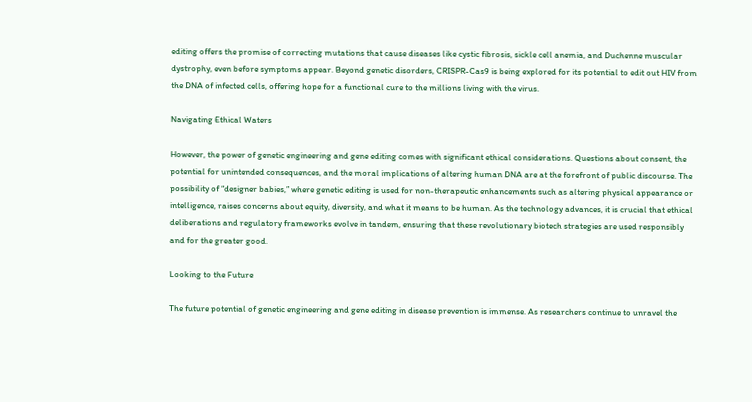editing offers the promise of correcting mutations that cause diseases like cystic fibrosis, sickle cell anemia, and Duchenne muscular dystrophy, even before symptoms appear. Beyond genetic disorders, CRISPR-Cas9 is being explored for its potential to edit out HIV from the DNA of infected cells, offering hope for a functional cure to the millions living with the virus.

Navigating Ethical Waters

However, the power of genetic engineering and gene editing comes with significant ethical considerations. Questions about consent, the potential for unintended consequences, and the moral implications of altering human DNA are at the forefront of public discourse. The possibility of “designer babies,” where genetic editing is used for non-therapeutic enhancements such as altering physical appearance or intelligence, raises concerns about equity, diversity, and what it means to be human. As the technology advances, it is crucial that ethical deliberations and regulatory frameworks evolve in tandem, ensuring that these revolutionary biotech strategies are used responsibly and for the greater good.

Looking to the Future

The future potential of genetic engineering and gene editing in disease prevention is immense. As researchers continue to unravel the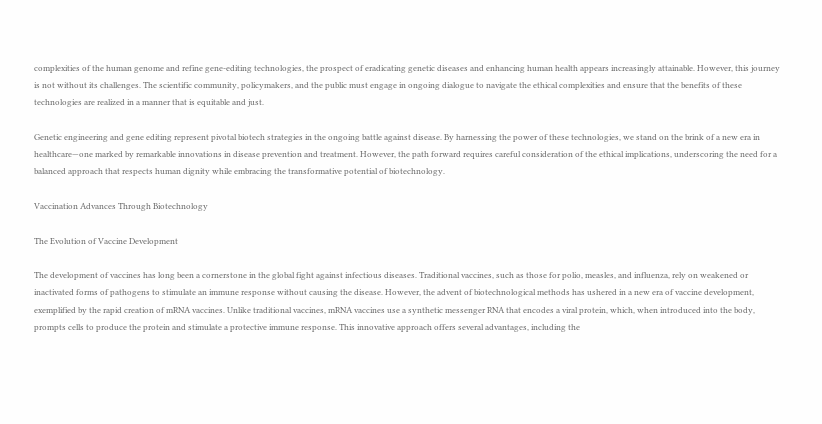complexities of the human genome and refine gene-editing technologies, the prospect of eradicating genetic diseases and enhancing human health appears increasingly attainable. However, this journey is not without its challenges. The scientific community, policymakers, and the public must engage in ongoing dialogue to navigate the ethical complexities and ensure that the benefits of these technologies are realized in a manner that is equitable and just.

Genetic engineering and gene editing represent pivotal biotech strategies in the ongoing battle against disease. By harnessing the power of these technologies, we stand on the brink of a new era in healthcare—one marked by remarkable innovations in disease prevention and treatment. However, the path forward requires careful consideration of the ethical implications, underscoring the need for a balanced approach that respects human dignity while embracing the transformative potential of biotechnology.

Vaccination Advances Through Biotechnology

The Evolution of Vaccine Development

The development of vaccines has long been a cornerstone in the global fight against infectious diseases. Traditional vaccines, such as those for polio, measles, and influenza, rely on weakened or inactivated forms of pathogens to stimulate an immune response without causing the disease. However, the advent of biotechnological methods has ushered in a new era of vaccine development, exemplified by the rapid creation of mRNA vaccines. Unlike traditional vaccines, mRNA vaccines use a synthetic messenger RNA that encodes a viral protein, which, when introduced into the body, prompts cells to produce the protein and stimulate a protective immune response. This innovative approach offers several advantages, including the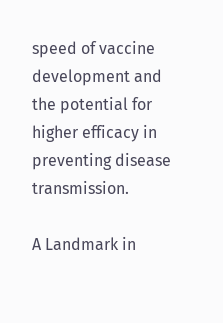speed of vaccine development and the potential for higher efficacy in preventing disease transmission.

A Landmark in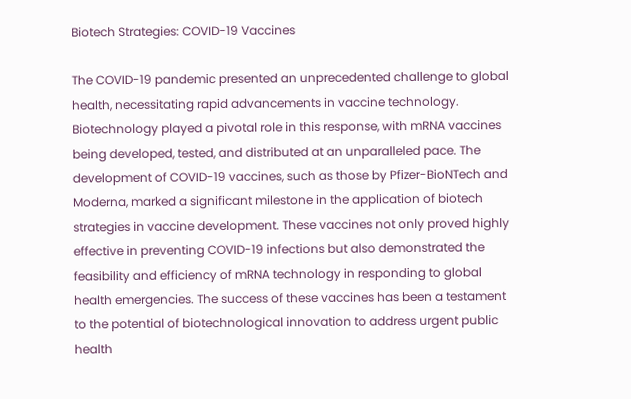Biotech Strategies: COVID-19 Vaccines

The COVID-19 pandemic presented an unprecedented challenge to global health, necessitating rapid advancements in vaccine technology. Biotechnology played a pivotal role in this response, with mRNA vaccines being developed, tested, and distributed at an unparalleled pace. The development of COVID-19 vaccines, such as those by Pfizer-BioNTech and Moderna, marked a significant milestone in the application of biotech strategies in vaccine development. These vaccines not only proved highly effective in preventing COVID-19 infections but also demonstrated the feasibility and efficiency of mRNA technology in responding to global health emergencies. The success of these vaccines has been a testament to the potential of biotechnological innovation to address urgent public health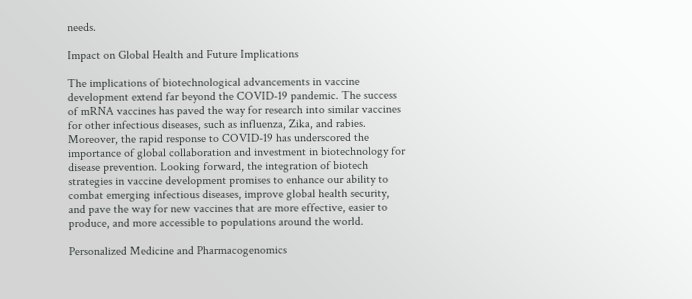needs.

Impact on Global Health and Future Implications

The implications of biotechnological advancements in vaccine development extend far beyond the COVID-19 pandemic. The success of mRNA vaccines has paved the way for research into similar vaccines for other infectious diseases, such as influenza, Zika, and rabies. Moreover, the rapid response to COVID-19 has underscored the importance of global collaboration and investment in biotechnology for disease prevention. Looking forward, the integration of biotech strategies in vaccine development promises to enhance our ability to combat emerging infectious diseases, improve global health security, and pave the way for new vaccines that are more effective, easier to produce, and more accessible to populations around the world.

Personalized Medicine and Pharmacogenomics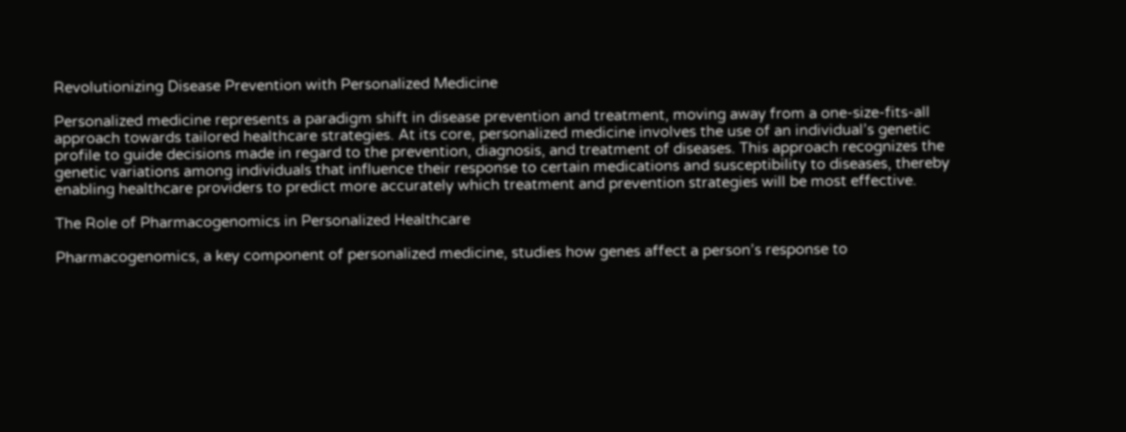Revolutionizing Disease Prevention with Personalized Medicine

Personalized medicine represents a paradigm shift in disease prevention and treatment, moving away from a one-size-fits-all approach towards tailored healthcare strategies. At its core, personalized medicine involves the use of an individual’s genetic profile to guide decisions made in regard to the prevention, diagnosis, and treatment of diseases. This approach recognizes the genetic variations among individuals that influence their response to certain medications and susceptibility to diseases, thereby enabling healthcare providers to predict more accurately which treatment and prevention strategies will be most effective.

The Role of Pharmacogenomics in Personalized Healthcare

Pharmacogenomics, a key component of personalized medicine, studies how genes affect a person’s response to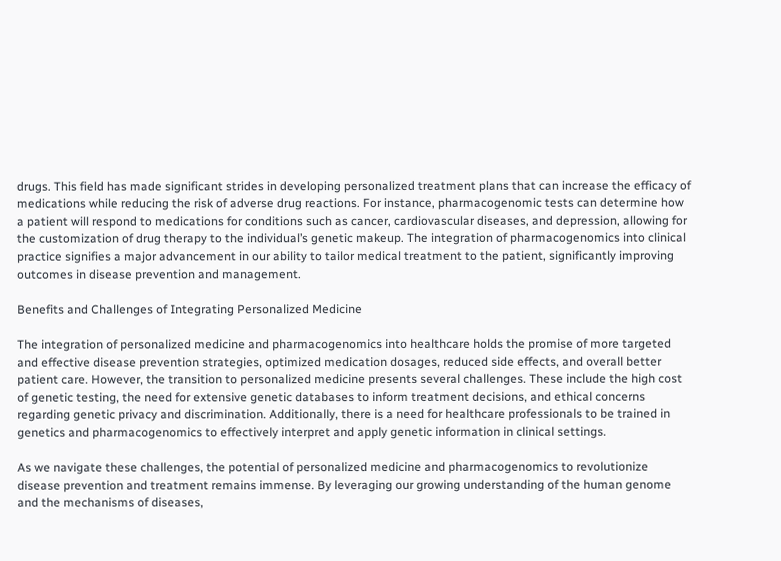drugs. This field has made significant strides in developing personalized treatment plans that can increase the efficacy of medications while reducing the risk of adverse drug reactions. For instance, pharmacogenomic tests can determine how a patient will respond to medications for conditions such as cancer, cardiovascular diseases, and depression, allowing for the customization of drug therapy to the individual’s genetic makeup. The integration of pharmacogenomics into clinical practice signifies a major advancement in our ability to tailor medical treatment to the patient, significantly improving outcomes in disease prevention and management.

Benefits and Challenges of Integrating Personalized Medicine

The integration of personalized medicine and pharmacogenomics into healthcare holds the promise of more targeted and effective disease prevention strategies, optimized medication dosages, reduced side effects, and overall better patient care. However, the transition to personalized medicine presents several challenges. These include the high cost of genetic testing, the need for extensive genetic databases to inform treatment decisions, and ethical concerns regarding genetic privacy and discrimination. Additionally, there is a need for healthcare professionals to be trained in genetics and pharmacogenomics to effectively interpret and apply genetic information in clinical settings.

As we navigate these challenges, the potential of personalized medicine and pharmacogenomics to revolutionize disease prevention and treatment remains immense. By leveraging our growing understanding of the human genome and the mechanisms of diseases,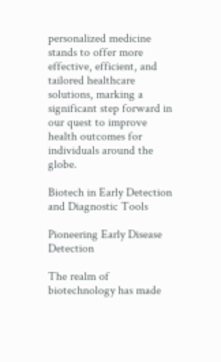personalized medicine stands to offer more effective, efficient, and tailored healthcare solutions, marking a significant step forward in our quest to improve health outcomes for individuals around the globe.

Biotech in Early Detection and Diagnostic Tools

Pioneering Early Disease Detection

The realm of biotechnology has made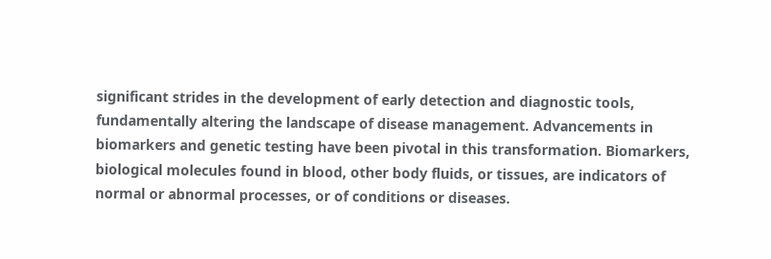significant strides in the development of early detection and diagnostic tools, fundamentally altering the landscape of disease management. Advancements in biomarkers and genetic testing have been pivotal in this transformation. Biomarkers, biological molecules found in blood, other body fluids, or tissues, are indicators of normal or abnormal processes, or of conditions or diseases.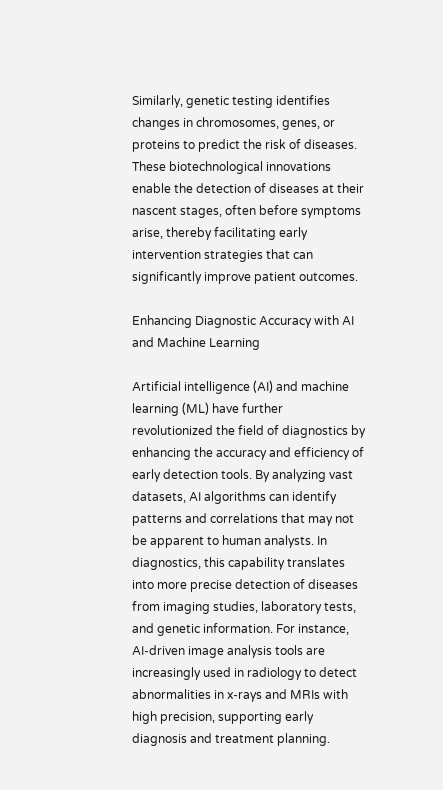Similarly, genetic testing identifies changes in chromosomes, genes, or proteins to predict the risk of diseases. These biotechnological innovations enable the detection of diseases at their nascent stages, often before symptoms arise, thereby facilitating early intervention strategies that can significantly improve patient outcomes.

Enhancing Diagnostic Accuracy with AI and Machine Learning

Artificial intelligence (AI) and machine learning (ML) have further revolutionized the field of diagnostics by enhancing the accuracy and efficiency of early detection tools. By analyzing vast datasets, AI algorithms can identify patterns and correlations that may not be apparent to human analysts. In diagnostics, this capability translates into more precise detection of diseases from imaging studies, laboratory tests, and genetic information. For instance, AI-driven image analysis tools are increasingly used in radiology to detect abnormalities in x-rays and MRIs with high precision, supporting early diagnosis and treatment planning.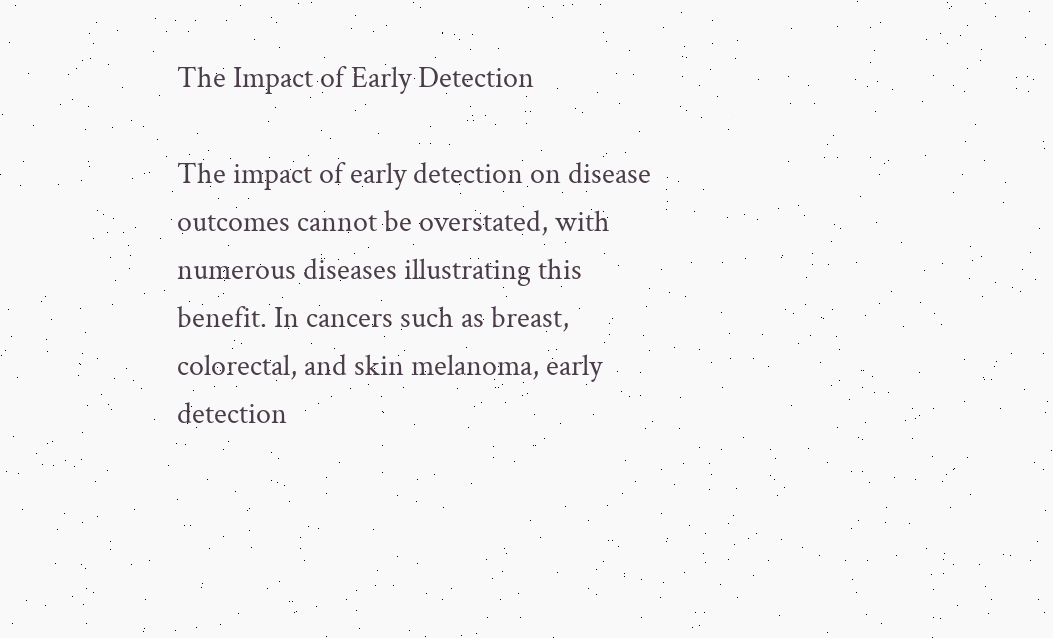The Impact of Early Detection

The impact of early detection on disease outcomes cannot be overstated, with numerous diseases illustrating this benefit. In cancers such as breast, colorectal, and skin melanoma, early detection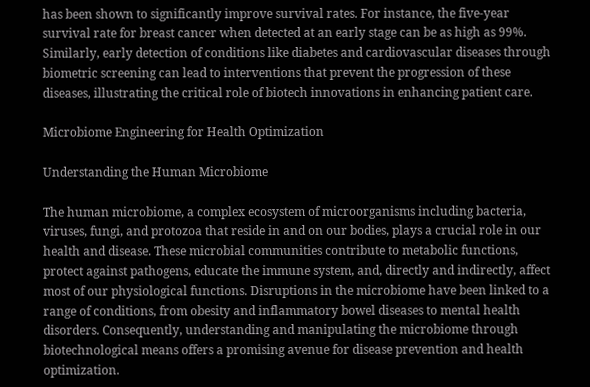has been shown to significantly improve survival rates. For instance, the five-year survival rate for breast cancer when detected at an early stage can be as high as 99%. Similarly, early detection of conditions like diabetes and cardiovascular diseases through biometric screening can lead to interventions that prevent the progression of these diseases, illustrating the critical role of biotech innovations in enhancing patient care.

Microbiome Engineering for Health Optimization

Understanding the Human Microbiome

The human microbiome, a complex ecosystem of microorganisms including bacteria, viruses, fungi, and protozoa that reside in and on our bodies, plays a crucial role in our health and disease. These microbial communities contribute to metabolic functions, protect against pathogens, educate the immune system, and, directly and indirectly, affect most of our physiological functions. Disruptions in the microbiome have been linked to a range of conditions, from obesity and inflammatory bowel diseases to mental health disorders. Consequently, understanding and manipulating the microbiome through biotechnological means offers a promising avenue for disease prevention and health optimization.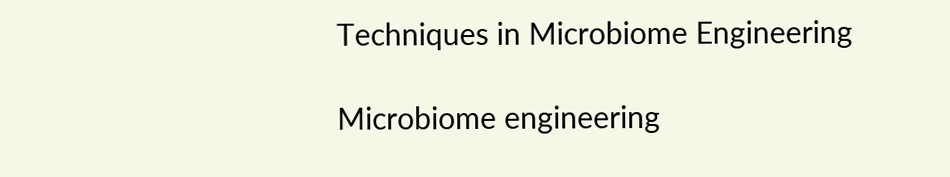Techniques in Microbiome Engineering

Microbiome engineering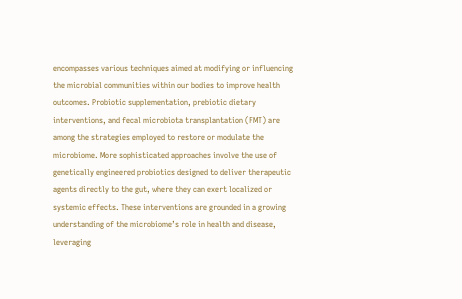encompasses various techniques aimed at modifying or influencing the microbial communities within our bodies to improve health outcomes. Probiotic supplementation, prebiotic dietary interventions, and fecal microbiota transplantation (FMT) are among the strategies employed to restore or modulate the microbiome. More sophisticated approaches involve the use of genetically engineered probiotics designed to deliver therapeutic agents directly to the gut, where they can exert localized or systemic effects. These interventions are grounded in a growing understanding of the microbiome’s role in health and disease, leveraging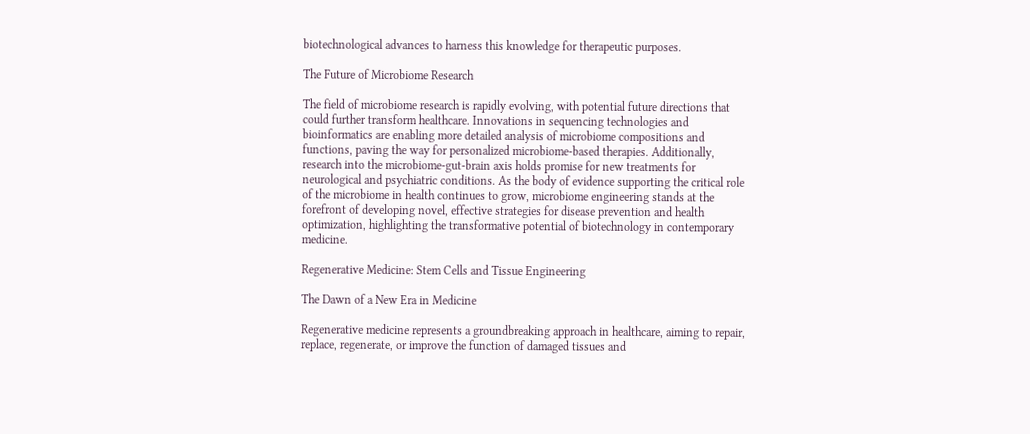biotechnological advances to harness this knowledge for therapeutic purposes.

The Future of Microbiome Research

The field of microbiome research is rapidly evolving, with potential future directions that could further transform healthcare. Innovations in sequencing technologies and bioinformatics are enabling more detailed analysis of microbiome compositions and functions, paving the way for personalized microbiome-based therapies. Additionally, research into the microbiome-gut-brain axis holds promise for new treatments for neurological and psychiatric conditions. As the body of evidence supporting the critical role of the microbiome in health continues to grow, microbiome engineering stands at the forefront of developing novel, effective strategies for disease prevention and health optimization, highlighting the transformative potential of biotechnology in contemporary medicine.

Regenerative Medicine: Stem Cells and Tissue Engineering

The Dawn of a New Era in Medicine

Regenerative medicine represents a groundbreaking approach in healthcare, aiming to repair, replace, regenerate, or improve the function of damaged tissues and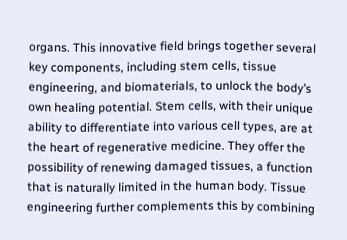organs. This innovative field brings together several key components, including stem cells, tissue engineering, and biomaterials, to unlock the body’s own healing potential. Stem cells, with their unique ability to differentiate into various cell types, are at the heart of regenerative medicine. They offer the possibility of renewing damaged tissues, a function that is naturally limited in the human body. Tissue engineering further complements this by combining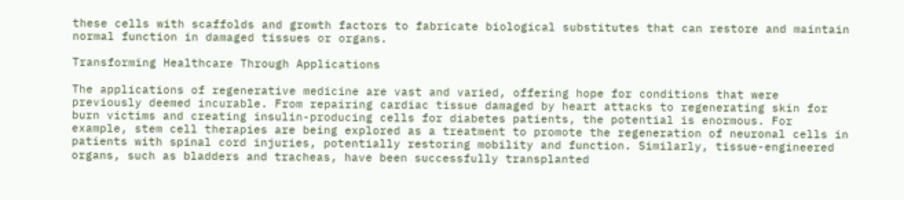these cells with scaffolds and growth factors to fabricate biological substitutes that can restore and maintain normal function in damaged tissues or organs.

Transforming Healthcare Through Applications

The applications of regenerative medicine are vast and varied, offering hope for conditions that were previously deemed incurable. From repairing cardiac tissue damaged by heart attacks to regenerating skin for burn victims and creating insulin-producing cells for diabetes patients, the potential is enormous. For example, stem cell therapies are being explored as a treatment to promote the regeneration of neuronal cells in patients with spinal cord injuries, potentially restoring mobility and function. Similarly, tissue-engineered organs, such as bladders and tracheas, have been successfully transplanted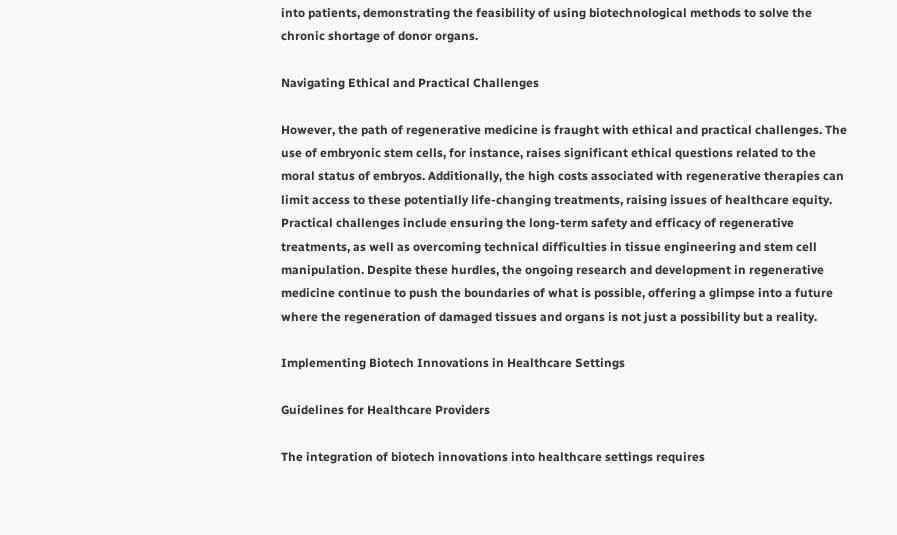into patients, demonstrating the feasibility of using biotechnological methods to solve the chronic shortage of donor organs.

Navigating Ethical and Practical Challenges

However, the path of regenerative medicine is fraught with ethical and practical challenges. The use of embryonic stem cells, for instance, raises significant ethical questions related to the moral status of embryos. Additionally, the high costs associated with regenerative therapies can limit access to these potentially life-changing treatments, raising issues of healthcare equity. Practical challenges include ensuring the long-term safety and efficacy of regenerative treatments, as well as overcoming technical difficulties in tissue engineering and stem cell manipulation. Despite these hurdles, the ongoing research and development in regenerative medicine continue to push the boundaries of what is possible, offering a glimpse into a future where the regeneration of damaged tissues and organs is not just a possibility but a reality.

Implementing Biotech Innovations in Healthcare Settings

Guidelines for Healthcare Providers

The integration of biotech innovations into healthcare settings requires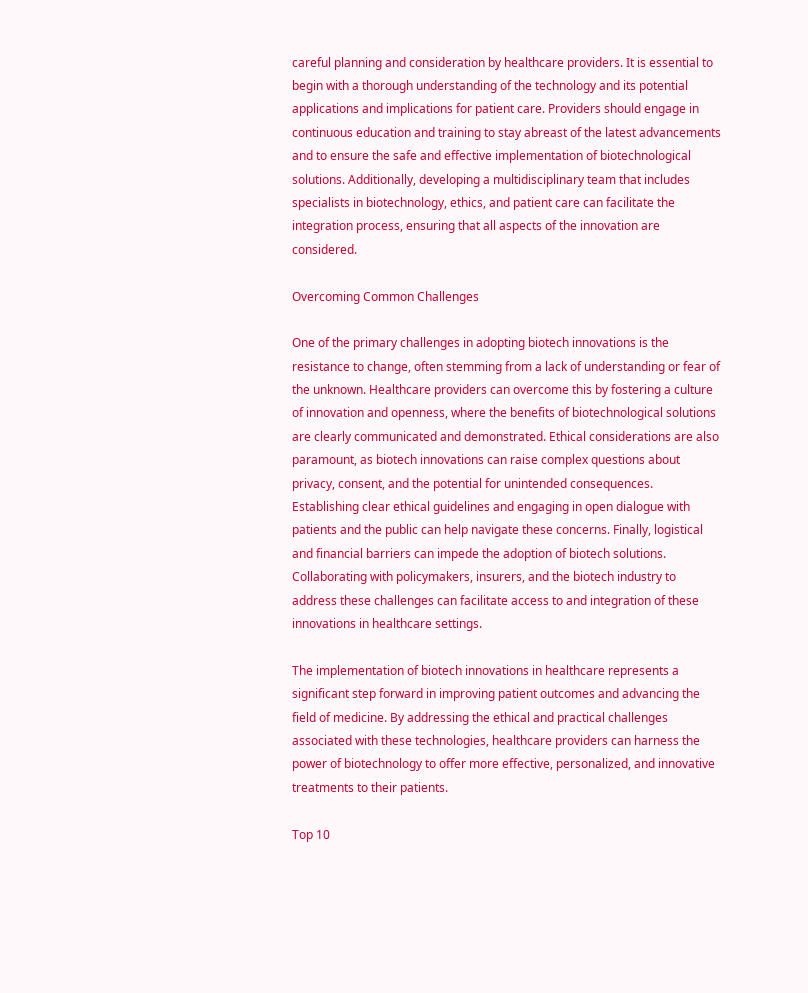careful planning and consideration by healthcare providers. It is essential to begin with a thorough understanding of the technology and its potential applications and implications for patient care. Providers should engage in continuous education and training to stay abreast of the latest advancements and to ensure the safe and effective implementation of biotechnological solutions. Additionally, developing a multidisciplinary team that includes specialists in biotechnology, ethics, and patient care can facilitate the integration process, ensuring that all aspects of the innovation are considered.

Overcoming Common Challenges

One of the primary challenges in adopting biotech innovations is the resistance to change, often stemming from a lack of understanding or fear of the unknown. Healthcare providers can overcome this by fostering a culture of innovation and openness, where the benefits of biotechnological solutions are clearly communicated and demonstrated. Ethical considerations are also paramount, as biotech innovations can raise complex questions about privacy, consent, and the potential for unintended consequences. Establishing clear ethical guidelines and engaging in open dialogue with patients and the public can help navigate these concerns. Finally, logistical and financial barriers can impede the adoption of biotech solutions. Collaborating with policymakers, insurers, and the biotech industry to address these challenges can facilitate access to and integration of these innovations in healthcare settings.

The implementation of biotech innovations in healthcare represents a significant step forward in improving patient outcomes and advancing the field of medicine. By addressing the ethical and practical challenges associated with these technologies, healthcare providers can harness the power of biotechnology to offer more effective, personalized, and innovative treatments to their patients.

Top 10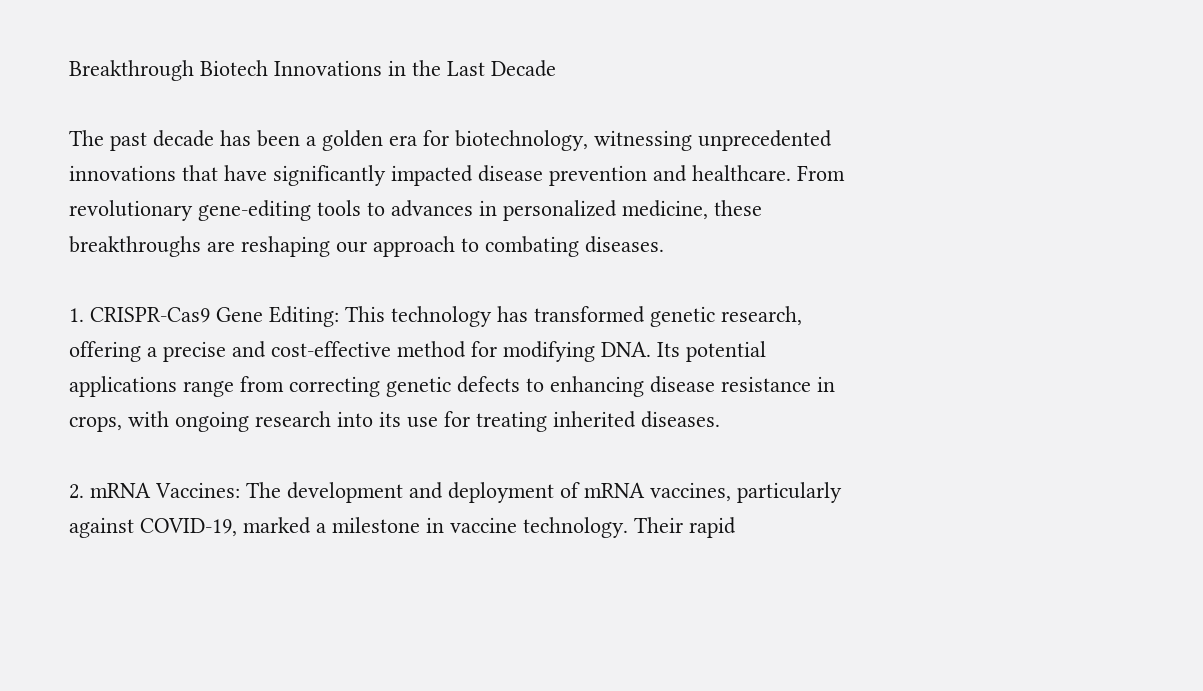Breakthrough Biotech Innovations in the Last Decade

The past decade has been a golden era for biotechnology, witnessing unprecedented innovations that have significantly impacted disease prevention and healthcare. From revolutionary gene-editing tools to advances in personalized medicine, these breakthroughs are reshaping our approach to combating diseases.

1. CRISPR-Cas9 Gene Editing: This technology has transformed genetic research, offering a precise and cost-effective method for modifying DNA. Its potential applications range from correcting genetic defects to enhancing disease resistance in crops, with ongoing research into its use for treating inherited diseases.

2. mRNA Vaccines: The development and deployment of mRNA vaccines, particularly against COVID-19, marked a milestone in vaccine technology. Their rapid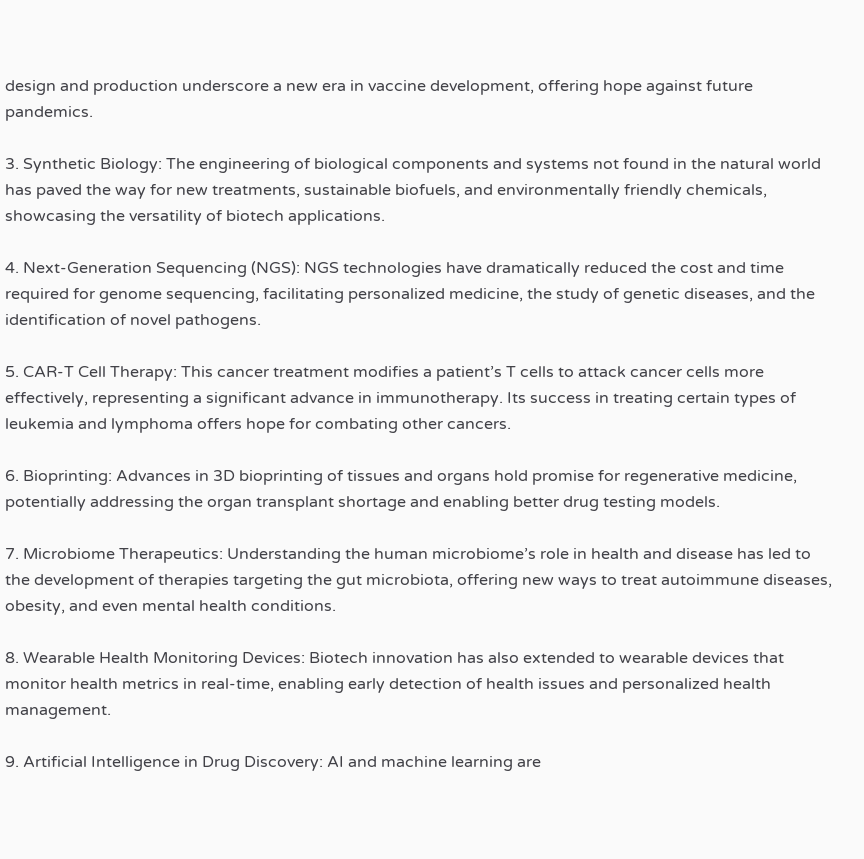design and production underscore a new era in vaccine development, offering hope against future pandemics.

3. Synthetic Biology: The engineering of biological components and systems not found in the natural world has paved the way for new treatments, sustainable biofuels, and environmentally friendly chemicals, showcasing the versatility of biotech applications.

4. Next-Generation Sequencing (NGS): NGS technologies have dramatically reduced the cost and time required for genome sequencing, facilitating personalized medicine, the study of genetic diseases, and the identification of novel pathogens.

5. CAR-T Cell Therapy: This cancer treatment modifies a patient’s T cells to attack cancer cells more effectively, representing a significant advance in immunotherapy. Its success in treating certain types of leukemia and lymphoma offers hope for combating other cancers.

6. Bioprinting: Advances in 3D bioprinting of tissues and organs hold promise for regenerative medicine, potentially addressing the organ transplant shortage and enabling better drug testing models.

7. Microbiome Therapeutics: Understanding the human microbiome’s role in health and disease has led to the development of therapies targeting the gut microbiota, offering new ways to treat autoimmune diseases, obesity, and even mental health conditions.

8. Wearable Health Monitoring Devices: Biotech innovation has also extended to wearable devices that monitor health metrics in real-time, enabling early detection of health issues and personalized health management.

9. Artificial Intelligence in Drug Discovery: AI and machine learning are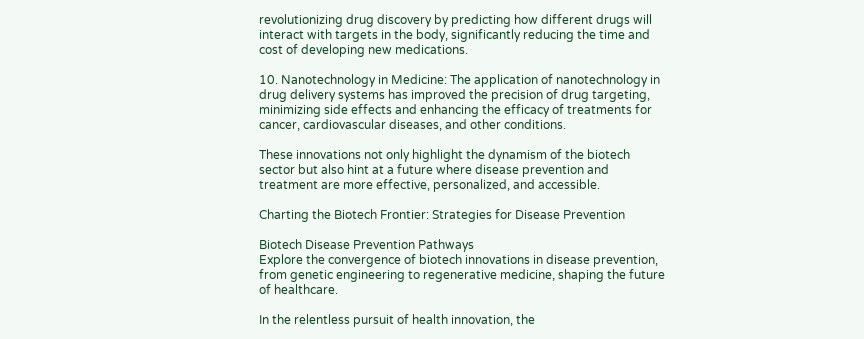revolutionizing drug discovery by predicting how different drugs will interact with targets in the body, significantly reducing the time and cost of developing new medications.

10. Nanotechnology in Medicine: The application of nanotechnology in drug delivery systems has improved the precision of drug targeting, minimizing side effects and enhancing the efficacy of treatments for cancer, cardiovascular diseases, and other conditions.

These innovations not only highlight the dynamism of the biotech sector but also hint at a future where disease prevention and treatment are more effective, personalized, and accessible.

Charting the Biotech Frontier: Strategies for Disease Prevention

Biotech Disease Prevention Pathways
Explore the convergence of biotech innovations in disease prevention, from genetic engineering to regenerative medicine, shaping the future of healthcare.

In the relentless pursuit of health innovation, the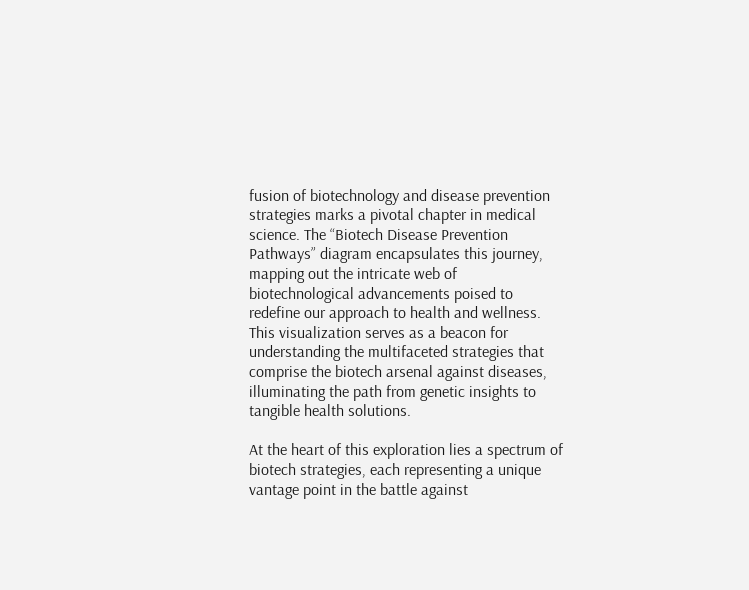fusion of biotechnology and disease prevention strategies marks a pivotal chapter in medical science. The “Biotech Disease Prevention Pathways” diagram encapsulates this journey, mapping out the intricate web of biotechnological advancements poised to redefine our approach to health and wellness. This visualization serves as a beacon for understanding the multifaceted strategies that comprise the biotech arsenal against diseases, illuminating the path from genetic insights to tangible health solutions.

At the heart of this exploration lies a spectrum of biotech strategies, each representing a unique vantage point in the battle against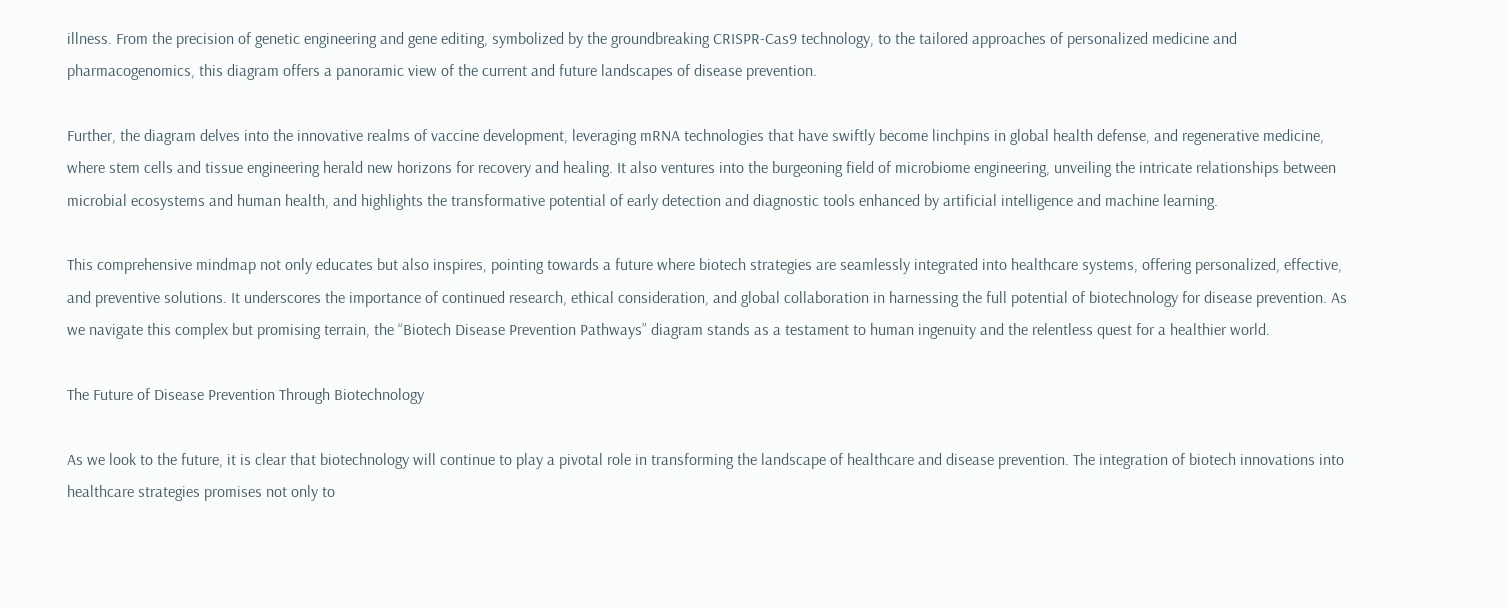illness. From the precision of genetic engineering and gene editing, symbolized by the groundbreaking CRISPR-Cas9 technology, to the tailored approaches of personalized medicine and pharmacogenomics, this diagram offers a panoramic view of the current and future landscapes of disease prevention.

Further, the diagram delves into the innovative realms of vaccine development, leveraging mRNA technologies that have swiftly become linchpins in global health defense, and regenerative medicine, where stem cells and tissue engineering herald new horizons for recovery and healing. It also ventures into the burgeoning field of microbiome engineering, unveiling the intricate relationships between microbial ecosystems and human health, and highlights the transformative potential of early detection and diagnostic tools enhanced by artificial intelligence and machine learning.

This comprehensive mindmap not only educates but also inspires, pointing towards a future where biotech strategies are seamlessly integrated into healthcare systems, offering personalized, effective, and preventive solutions. It underscores the importance of continued research, ethical consideration, and global collaboration in harnessing the full potential of biotechnology for disease prevention. As we navigate this complex but promising terrain, the “Biotech Disease Prevention Pathways” diagram stands as a testament to human ingenuity and the relentless quest for a healthier world.

The Future of Disease Prevention Through Biotechnology

As we look to the future, it is clear that biotechnology will continue to play a pivotal role in transforming the landscape of healthcare and disease prevention. The integration of biotech innovations into healthcare strategies promises not only to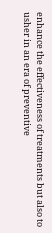enhance the effectiveness of treatments but also to usher in an era of preventive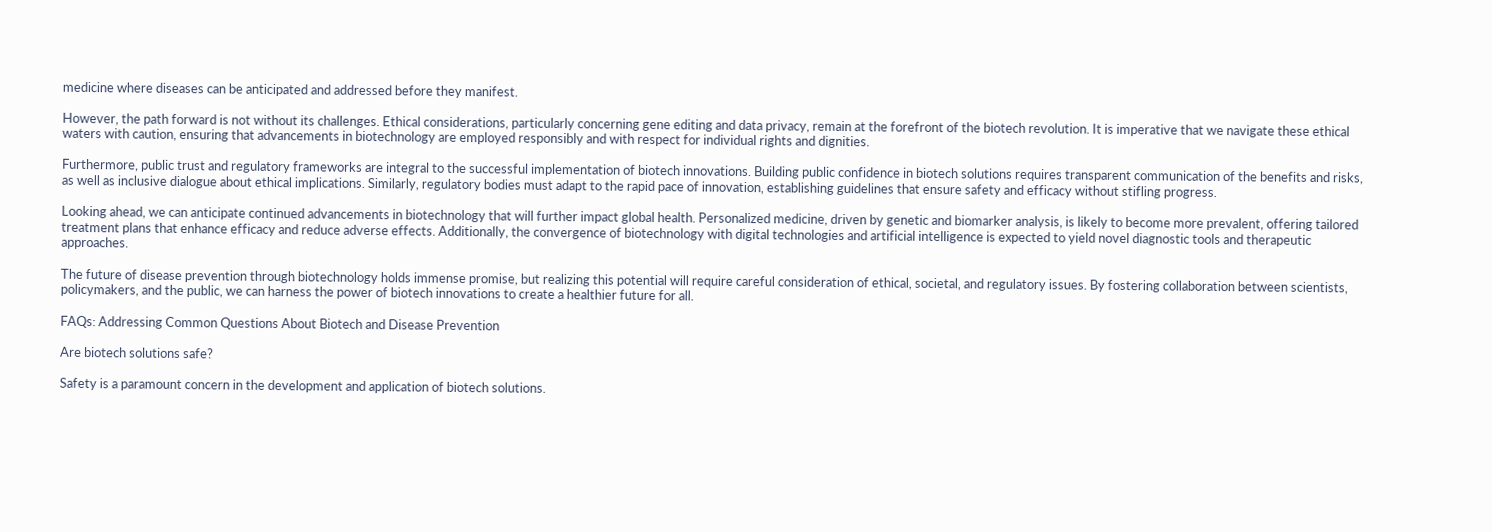medicine where diseases can be anticipated and addressed before they manifest.

However, the path forward is not without its challenges. Ethical considerations, particularly concerning gene editing and data privacy, remain at the forefront of the biotech revolution. It is imperative that we navigate these ethical waters with caution, ensuring that advancements in biotechnology are employed responsibly and with respect for individual rights and dignities.

Furthermore, public trust and regulatory frameworks are integral to the successful implementation of biotech innovations. Building public confidence in biotech solutions requires transparent communication of the benefits and risks, as well as inclusive dialogue about ethical implications. Similarly, regulatory bodies must adapt to the rapid pace of innovation, establishing guidelines that ensure safety and efficacy without stifling progress.

Looking ahead, we can anticipate continued advancements in biotechnology that will further impact global health. Personalized medicine, driven by genetic and biomarker analysis, is likely to become more prevalent, offering tailored treatment plans that enhance efficacy and reduce adverse effects. Additionally, the convergence of biotechnology with digital technologies and artificial intelligence is expected to yield novel diagnostic tools and therapeutic approaches.

The future of disease prevention through biotechnology holds immense promise, but realizing this potential will require careful consideration of ethical, societal, and regulatory issues. By fostering collaboration between scientists, policymakers, and the public, we can harness the power of biotech innovations to create a healthier future for all.

FAQs: Addressing Common Questions About Biotech and Disease Prevention

Are biotech solutions safe?

Safety is a paramount concern in the development and application of biotech solutions.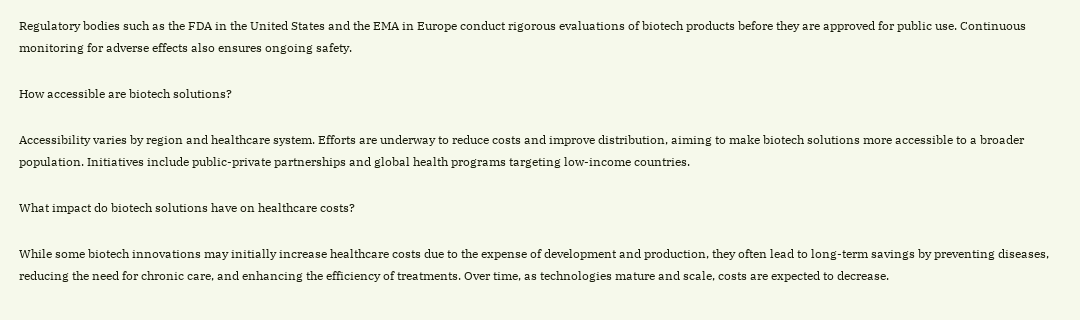Regulatory bodies such as the FDA in the United States and the EMA in Europe conduct rigorous evaluations of biotech products before they are approved for public use. Continuous monitoring for adverse effects also ensures ongoing safety.

How accessible are biotech solutions?

Accessibility varies by region and healthcare system. Efforts are underway to reduce costs and improve distribution, aiming to make biotech solutions more accessible to a broader population. Initiatives include public-private partnerships and global health programs targeting low-income countries.

What impact do biotech solutions have on healthcare costs?

While some biotech innovations may initially increase healthcare costs due to the expense of development and production, they often lead to long-term savings by preventing diseases, reducing the need for chronic care, and enhancing the efficiency of treatments. Over time, as technologies mature and scale, costs are expected to decrease.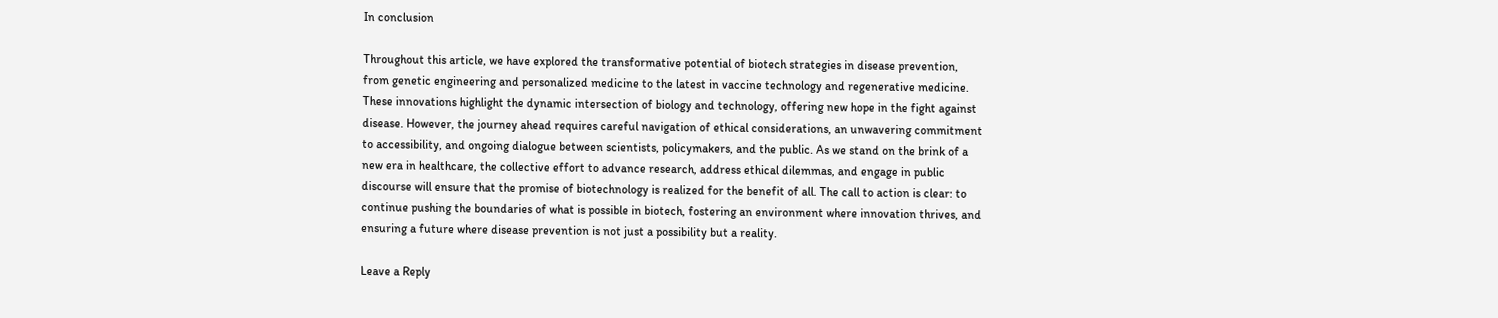In conclusion

Throughout this article, we have explored the transformative potential of biotech strategies in disease prevention, from genetic engineering and personalized medicine to the latest in vaccine technology and regenerative medicine. These innovations highlight the dynamic intersection of biology and technology, offering new hope in the fight against disease. However, the journey ahead requires careful navigation of ethical considerations, an unwavering commitment to accessibility, and ongoing dialogue between scientists, policymakers, and the public. As we stand on the brink of a new era in healthcare, the collective effort to advance research, address ethical dilemmas, and engage in public discourse will ensure that the promise of biotechnology is realized for the benefit of all. The call to action is clear: to continue pushing the boundaries of what is possible in biotech, fostering an environment where innovation thrives, and ensuring a future where disease prevention is not just a possibility but a reality.

Leave a Reply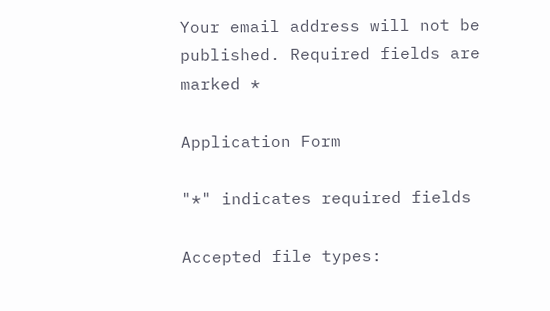Your email address will not be published. Required fields are marked *

Application Form

"*" indicates required fields

Accepted file types: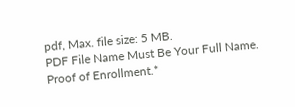pdf, Max. file size: 5 MB.
PDF File Name Must Be Your Full Name.
Proof of Enrollment.*